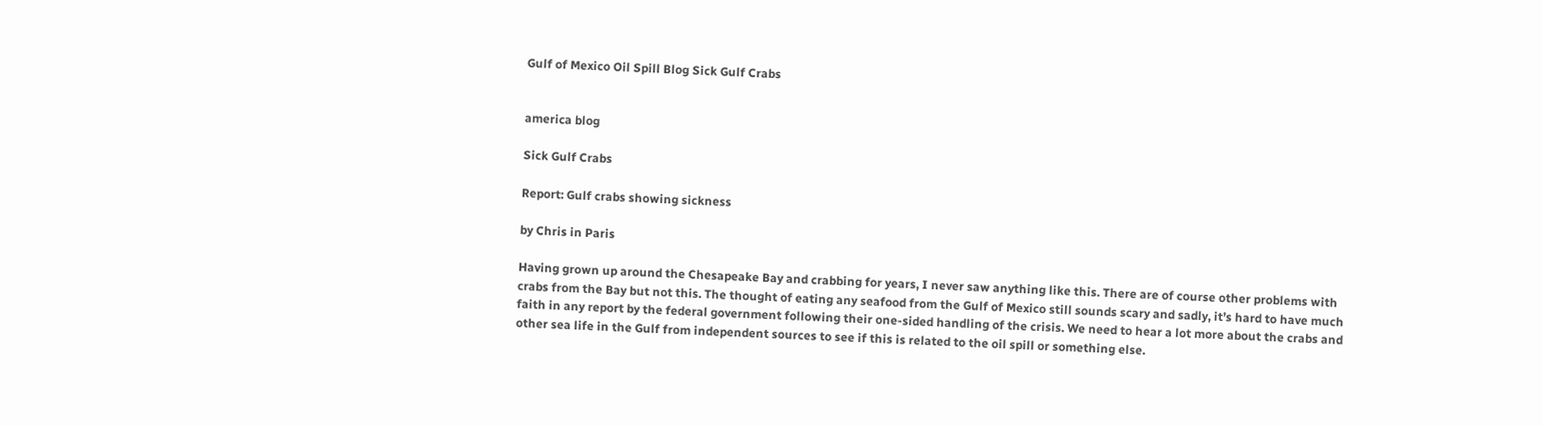Gulf of Mexico Oil Spill Blog Sick Gulf Crabs


america blog

Sick Gulf Crabs

Report: Gulf crabs showing sickness

by Chris in Paris

Having grown up around the Chesapeake Bay and crabbing for years, I never saw anything like this. There are of course other problems with crabs from the Bay but not this. The thought of eating any seafood from the Gulf of Mexico still sounds scary and sadly, it’s hard to have much faith in any report by the federal government following their one-sided handling of the crisis. We need to hear a lot more about the crabs and other sea life in the Gulf from independent sources to see if this is related to the oil spill or something else.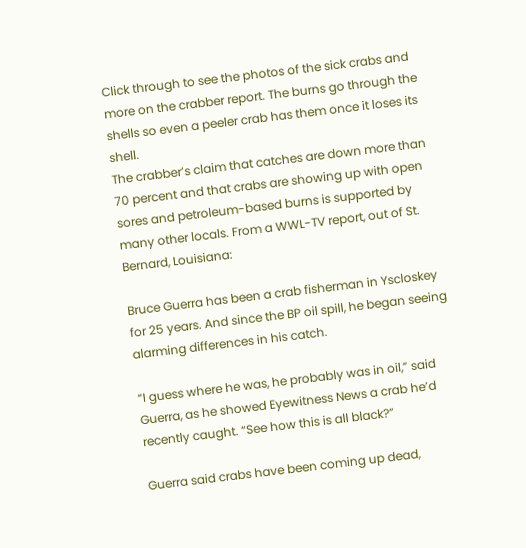Click through to see the photos of the sick crabs and more on the crabber report. The burns go through the shells so even a peeler crab has them once it loses its shell.
The crabber’s claim that catches are down more than 70 percent and that crabs are showing up with open sores and petroleum-based burns is supported by many other locals. From a WWL-TV report, out of St. Bernard, Louisiana:

Bruce Guerra has been a crab fisherman in Yscloskey for 25 years. And since the BP oil spill, he began seeing alarming differences in his catch.

“I guess where he was, he probably was in oil,” said Guerra, as he showed Eyewitness News a crab he’d recently caught. “See how this is all black?”

Guerra said crabs have been coming up dead,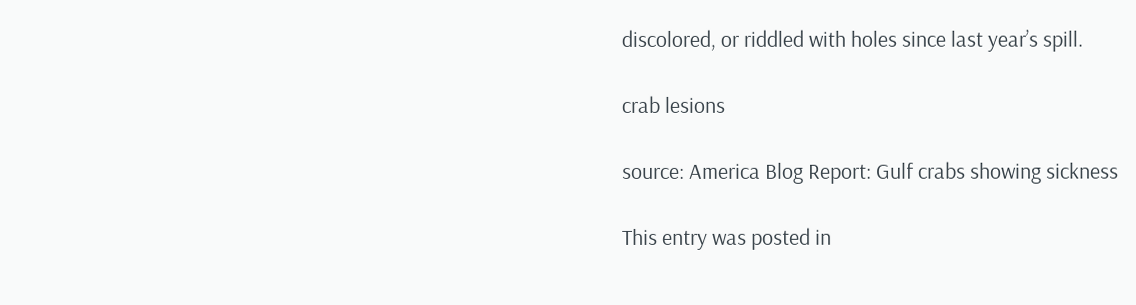discolored, or riddled with holes since last year’s spill.

crab lesions

source: America Blog Report: Gulf crabs showing sickness

This entry was posted in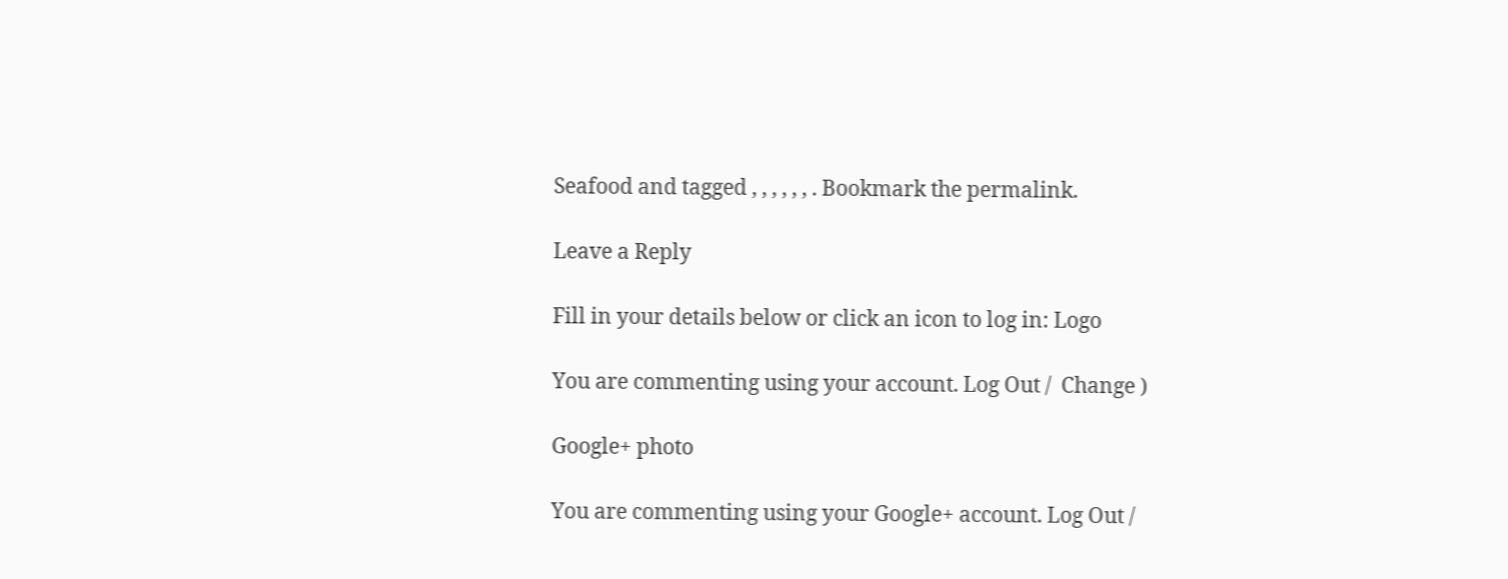Seafood and tagged , , , , , , . Bookmark the permalink.

Leave a Reply

Fill in your details below or click an icon to log in: Logo

You are commenting using your account. Log Out /  Change )

Google+ photo

You are commenting using your Google+ account. Log Out /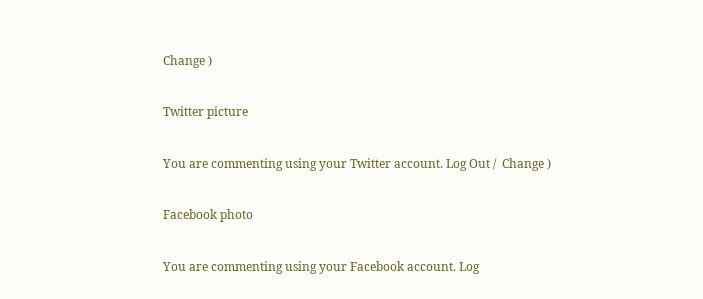Change )

Twitter picture

You are commenting using your Twitter account. Log Out /  Change )

Facebook photo

You are commenting using your Facebook account. Log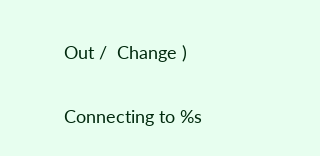Out /  Change )


Connecting to %s